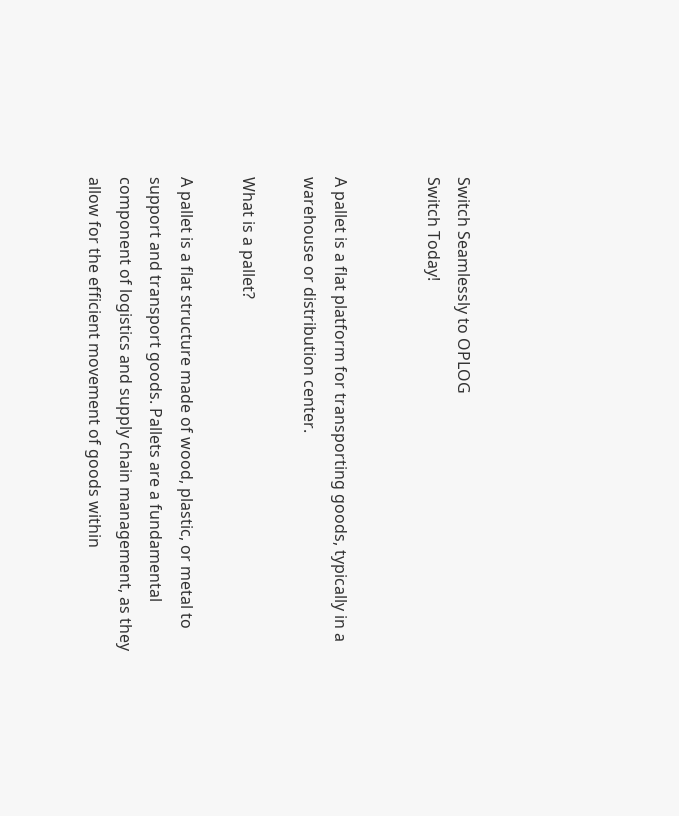Switch Seamlessly to OPLOG
Switch Today!


A pallet is a flat platform for transporting goods, typically in a warehouse or distribution center.

What is a pallet?

A pallet is a flat structure made of wood, plastic, or metal to support and transport goods. Pallets are a fundamental component of logistics and supply chain management, as they allow for the efficient movement of goods within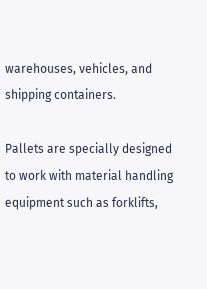warehouses, vehicles, and shipping containers.

Pallets are specially designed to work with material handling equipment such as forklifts,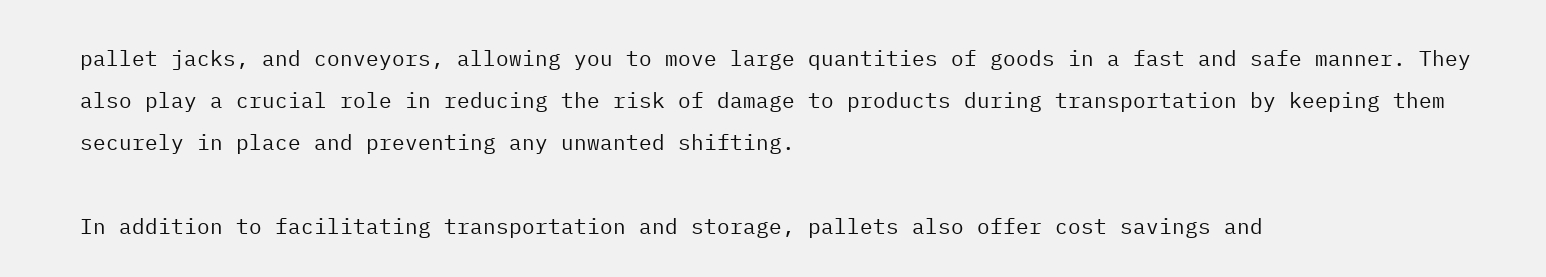pallet jacks, and conveyors, allowing you to move large quantities of goods in a fast and safe manner. They also play a crucial role in reducing the risk of damage to products during transportation by keeping them securely in place and preventing any unwanted shifting.

In addition to facilitating transportation and storage, pallets also offer cost savings and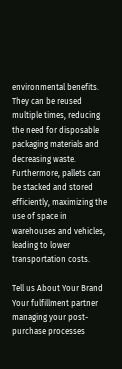environmental benefits. They can be reused multiple times, reducing the need for disposable packaging materials and decreasing waste. Furthermore, pallets can be stacked and stored efficiently, maximizing the use of space in warehouses and vehicles, leading to lower transportation costs.

Tell us About Your Brand
Your fulfillment partner managing your post-purchase processes